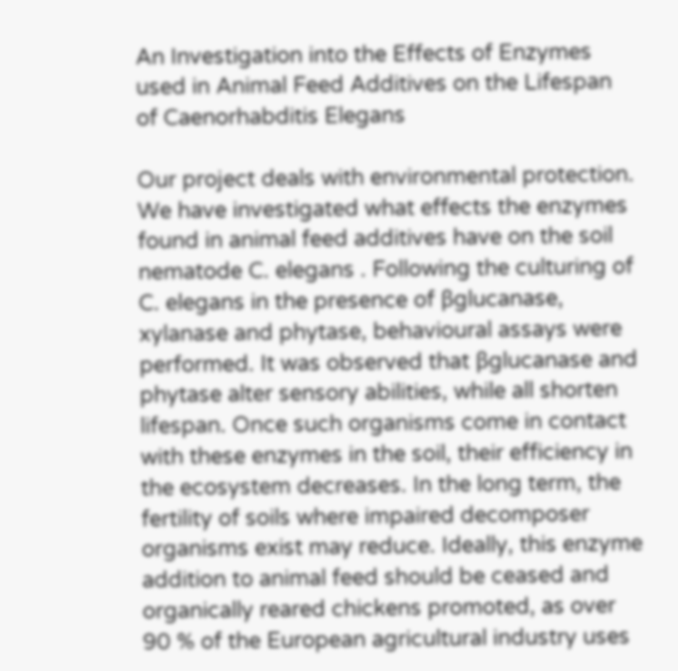An Investigation into the Effects of Enzymes used in Animal Feed Additives on the Lifespan of Caenorhabditis Elegans

Our project deals with environmental protection. We have investigated what effects the enzymes found in animal feed additives have on the soil nematode C. elegans . Following the culturing of C. elegans in the presence of βglucanase, xylanase and phytase, behavioural assays were performed. It was observed that βglucanase and phytase alter sensory abilities, while all shorten lifespan. Once such organisms come in contact with these enzymes in the soil, their efficiency in the ecosystem decreases. In the long term, the fertility of soils where impaired decomposer organisms exist may reduce. Ideally, this enzyme addition to animal feed should be ceased and organically reared chickens promoted, as over 90 % of the European agricultural industry uses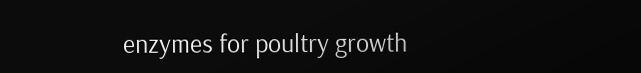enzymes for poultry growth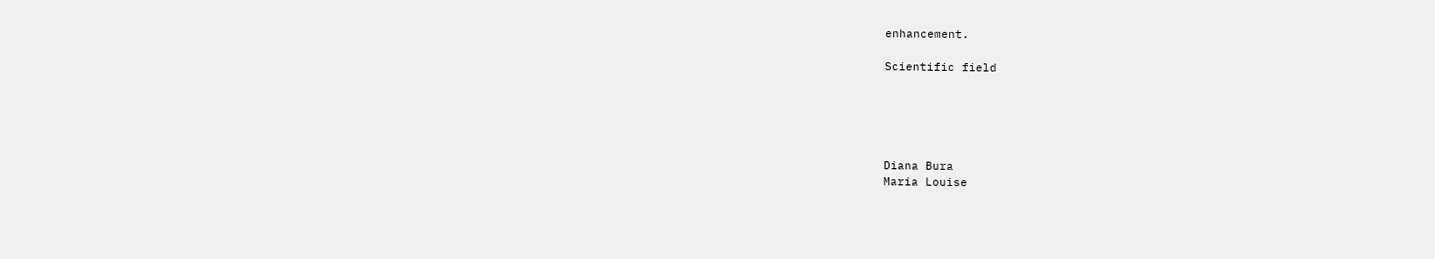enhancement.

Scientific field





Diana Bura
Maria Louise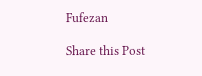Fufezan

Share this Post